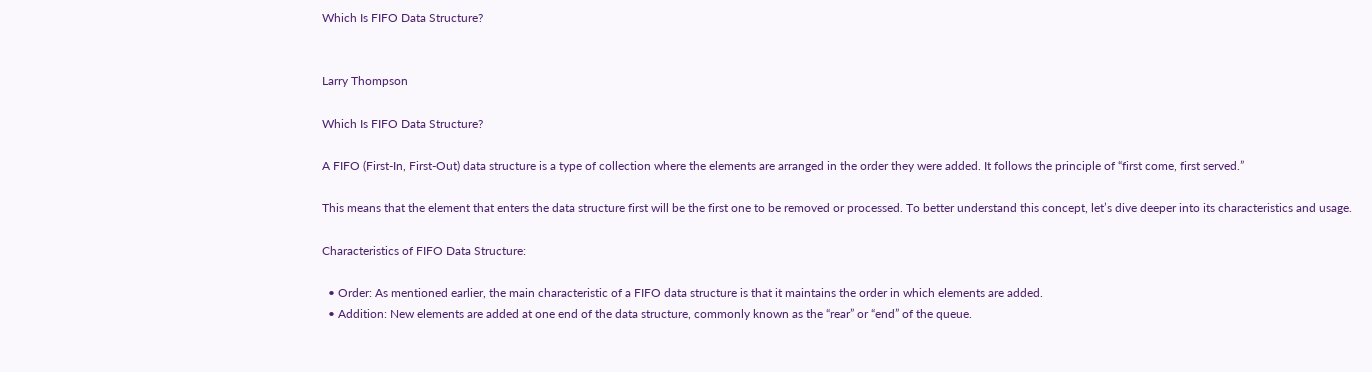Which Is FIFO Data Structure?


Larry Thompson

Which Is FIFO Data Structure?

A FIFO (First-In, First-Out) data structure is a type of collection where the elements are arranged in the order they were added. It follows the principle of “first come, first served.”

This means that the element that enters the data structure first will be the first one to be removed or processed. To better understand this concept, let’s dive deeper into its characteristics and usage.

Characteristics of FIFO Data Structure:

  • Order: As mentioned earlier, the main characteristic of a FIFO data structure is that it maintains the order in which elements are added.
  • Addition: New elements are added at one end of the data structure, commonly known as the “rear” or “end” of the queue.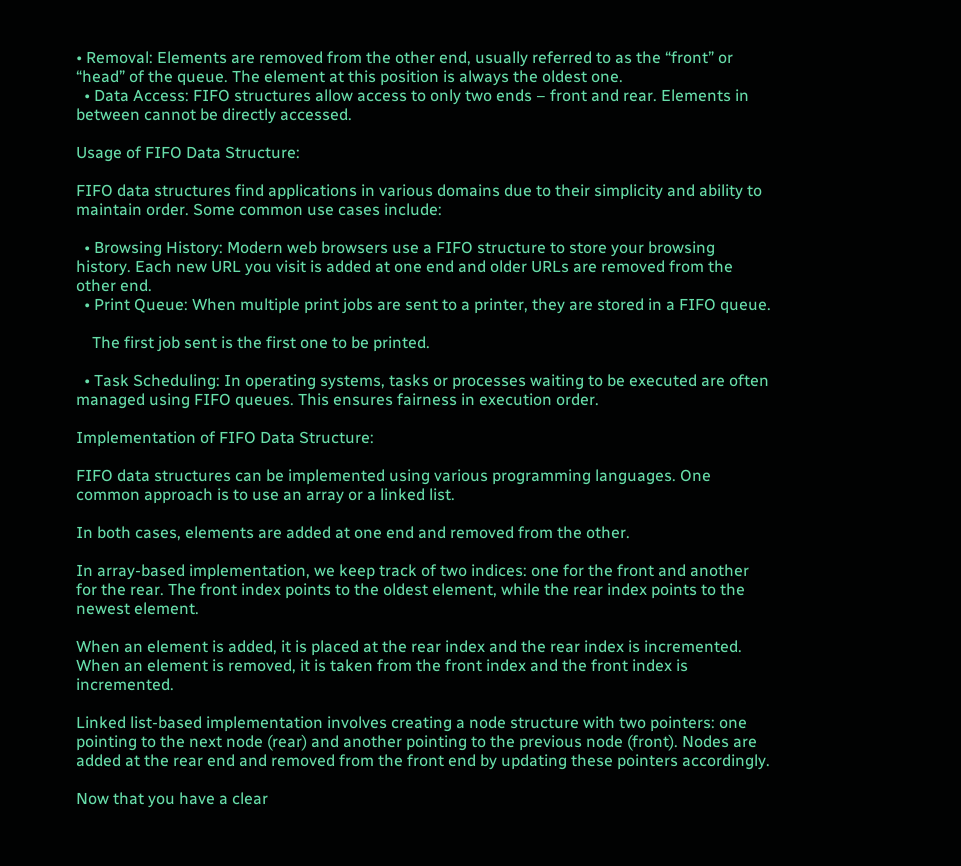• Removal: Elements are removed from the other end, usually referred to as the “front” or “head” of the queue. The element at this position is always the oldest one.
  • Data Access: FIFO structures allow access to only two ends – front and rear. Elements in between cannot be directly accessed.

Usage of FIFO Data Structure:

FIFO data structures find applications in various domains due to their simplicity and ability to maintain order. Some common use cases include:

  • Browsing History: Modern web browsers use a FIFO structure to store your browsing history. Each new URL you visit is added at one end and older URLs are removed from the other end.
  • Print Queue: When multiple print jobs are sent to a printer, they are stored in a FIFO queue.

    The first job sent is the first one to be printed.

  • Task Scheduling: In operating systems, tasks or processes waiting to be executed are often managed using FIFO queues. This ensures fairness in execution order.

Implementation of FIFO Data Structure:

FIFO data structures can be implemented using various programming languages. One common approach is to use an array or a linked list.

In both cases, elements are added at one end and removed from the other.

In array-based implementation, we keep track of two indices: one for the front and another for the rear. The front index points to the oldest element, while the rear index points to the newest element.

When an element is added, it is placed at the rear index and the rear index is incremented. When an element is removed, it is taken from the front index and the front index is incremented.

Linked list-based implementation involves creating a node structure with two pointers: one pointing to the next node (rear) and another pointing to the previous node (front). Nodes are added at the rear end and removed from the front end by updating these pointers accordingly.

Now that you have a clear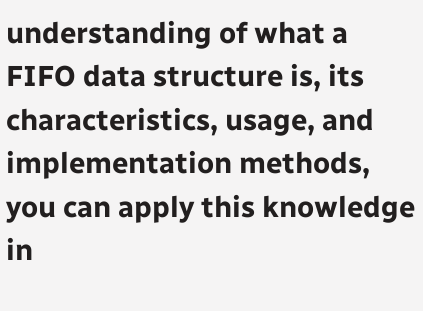understanding of what a FIFO data structure is, its characteristics, usage, and implementation methods, you can apply this knowledge in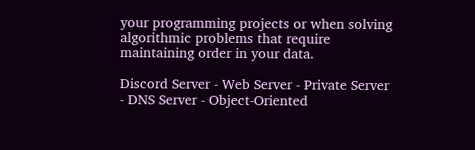your programming projects or when solving algorithmic problems that require maintaining order in your data.

Discord Server - Web Server - Private Server - DNS Server - Object-Oriented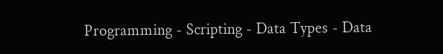Programming - Scripting - Data Types - Data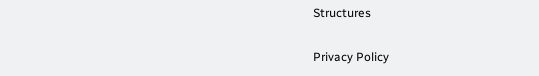Structures

Privacy Policy